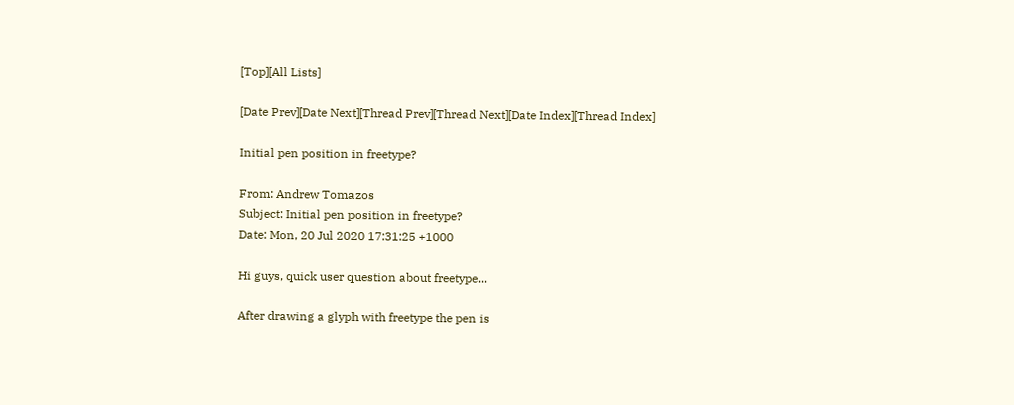[Top][All Lists]

[Date Prev][Date Next][Thread Prev][Thread Next][Date Index][Thread Index]

Initial pen position in freetype?

From: Andrew Tomazos
Subject: Initial pen position in freetype?
Date: Mon, 20 Jul 2020 17:31:25 +1000

Hi guys, quick user question about freetype...

After drawing a glyph with freetype the pen is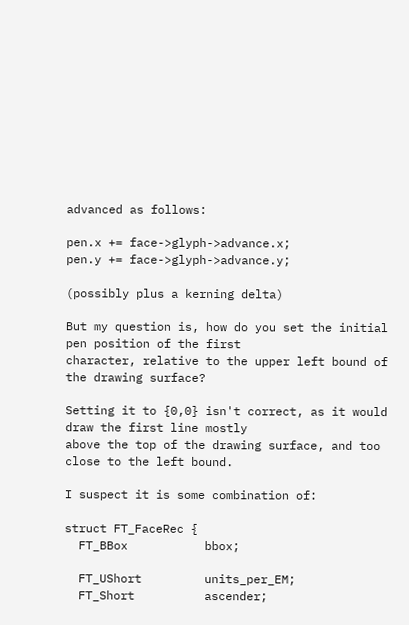advanced as follows:

pen.x += face->glyph->advance.x;
pen.y += face->glyph->advance.y;

(possibly plus a kerning delta)

But my question is, how do you set the initial pen position of the first
character, relative to the upper left bound of the drawing surface?

Setting it to {0,0} isn't correct, as it would draw the first line mostly
above the top of the drawing surface, and too close to the left bound.

I suspect it is some combination of:

struct FT_FaceRec {
  FT_BBox           bbox;

  FT_UShort         units_per_EM;
  FT_Short          ascender;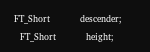FT_Short          descender;
  FT_Short          height;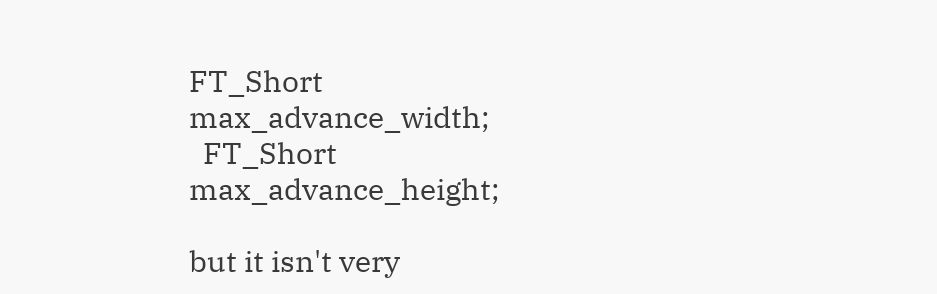FT_Short          max_advance_width;
  FT_Short          max_advance_height;

but it isn't very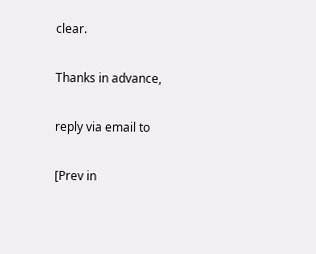clear.

Thanks in advance,

reply via email to

[Prev in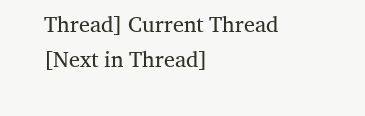Thread] Current Thread [Next in Thread]